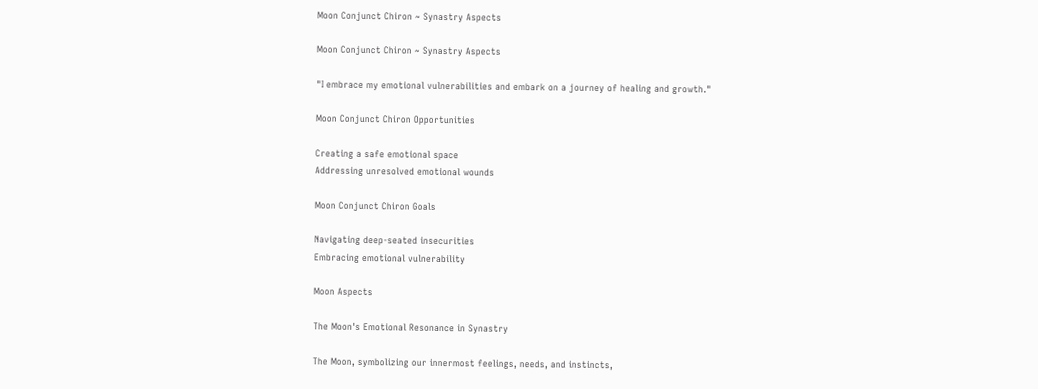Moon Conjunct Chiron ~ Synastry Aspects

Moon Conjunct Chiron ~ Synastry Aspects

"I embrace my emotional vulnerabilities and embark on a journey of healing and growth."

Moon Conjunct Chiron Opportunities

Creating a safe emotional space
Addressing unresolved emotional wounds

Moon Conjunct Chiron Goals

Navigating deep-seated insecurities
Embracing emotional vulnerability

Moon Aspects

The Moon's Emotional Resonance in Synastry

The Moon, symbolizing our innermost feelings, needs, and instincts,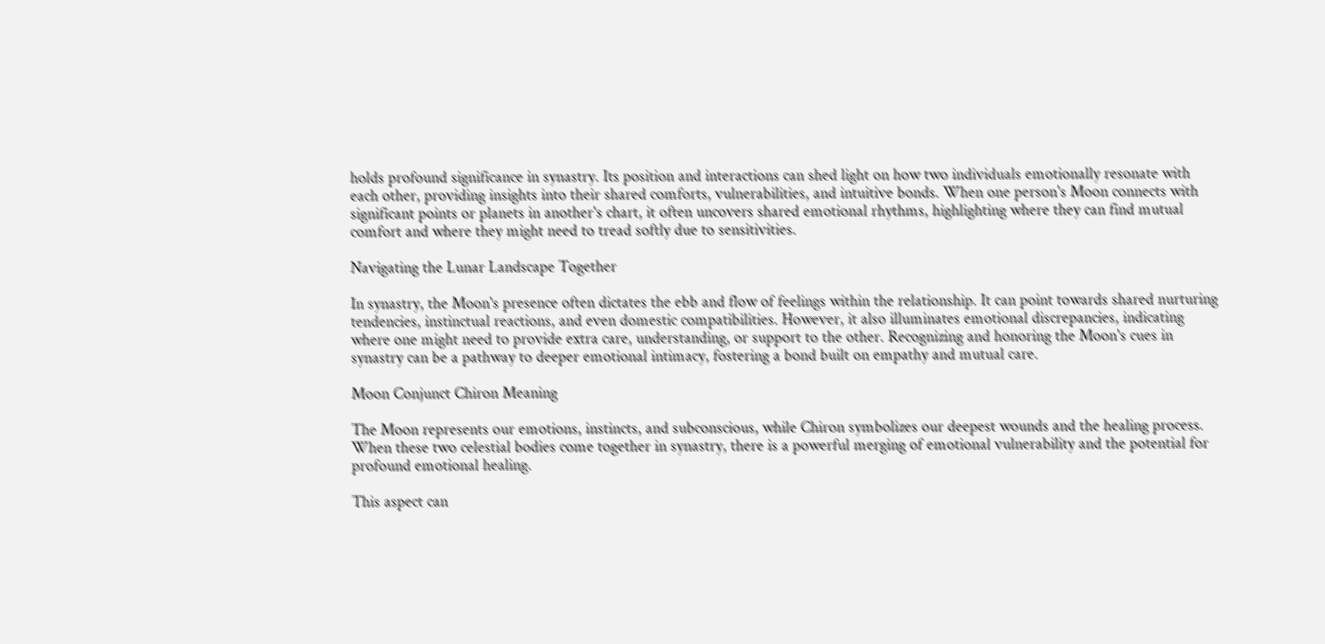holds profound significance in synastry. Its position and interactions can shed light on how two individuals emotionally resonate with each other, providing insights into their shared comforts, vulnerabilities, and intuitive bonds. When one person's Moon connects with significant points or planets in another's chart, it often uncovers shared emotional rhythms, highlighting where they can find mutual comfort and where they might need to tread softly due to sensitivities.

Navigating the Lunar Landscape Together

In synastry, the Moon's presence often dictates the ebb and flow of feelings within the relationship. It can point towards shared nurturing tendencies, instinctual reactions, and even domestic compatibilities. However, it also illuminates emotional discrepancies, indicating where one might need to provide extra care, understanding, or support to the other. Recognizing and honoring the Moon's cues in synastry can be a pathway to deeper emotional intimacy, fostering a bond built on empathy and mutual care.

Moon Conjunct Chiron Meaning

The Moon represents our emotions, instincts, and subconscious, while Chiron symbolizes our deepest wounds and the healing process. When these two celestial bodies come together in synastry, there is a powerful merging of emotional vulnerability and the potential for profound emotional healing.

This aspect can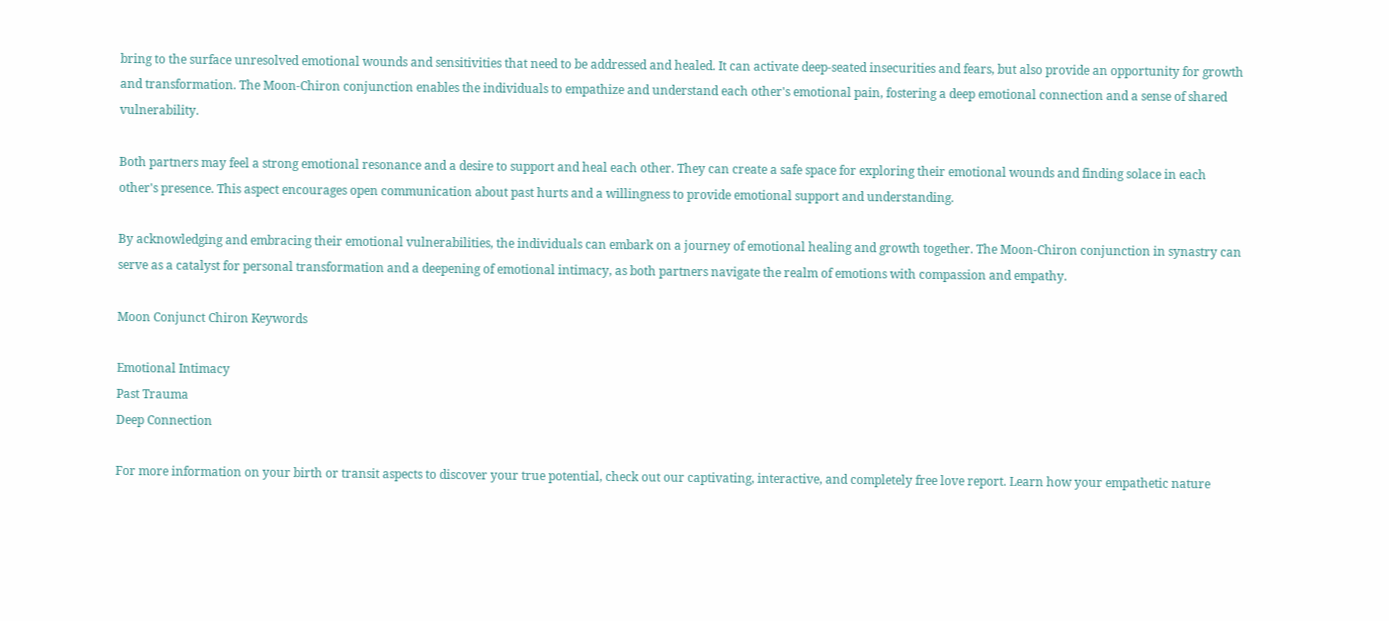bring to the surface unresolved emotional wounds and sensitivities that need to be addressed and healed. It can activate deep-seated insecurities and fears, but also provide an opportunity for growth and transformation. The Moon-Chiron conjunction enables the individuals to empathize and understand each other's emotional pain, fostering a deep emotional connection and a sense of shared vulnerability.

Both partners may feel a strong emotional resonance and a desire to support and heal each other. They can create a safe space for exploring their emotional wounds and finding solace in each other's presence. This aspect encourages open communication about past hurts and a willingness to provide emotional support and understanding.

By acknowledging and embracing their emotional vulnerabilities, the individuals can embark on a journey of emotional healing and growth together. The Moon-Chiron conjunction in synastry can serve as a catalyst for personal transformation and a deepening of emotional intimacy, as both partners navigate the realm of emotions with compassion and empathy.

Moon Conjunct Chiron Keywords

Emotional Intimacy
Past Trauma
Deep Connection

For more information on your birth or transit aspects to discover your true potential, check out our captivating, interactive, and completely free love report. Learn how your empathetic nature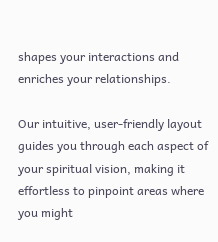shapes your interactions and enriches your relationships.

Our intuitive, user-friendly layout guides you through each aspect of your spiritual vision, making it effortless to pinpoint areas where you might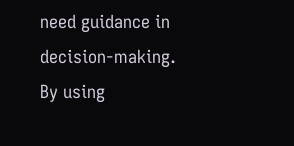need guidance in decision-making. By using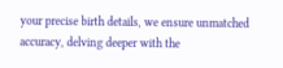your precise birth details, we ensure unmatched accuracy, delving deeper with the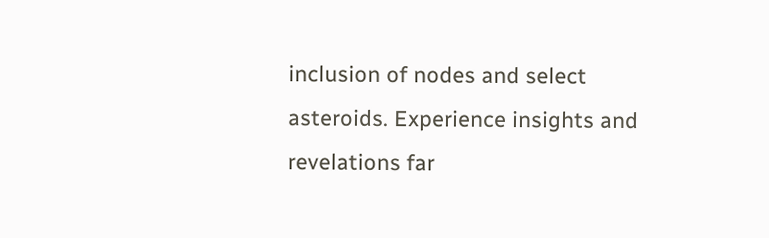inclusion of nodes and select asteroids. Experience insights and revelations far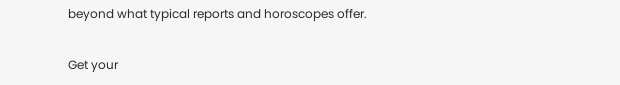beyond what typical reports and horoscopes offer.

Get your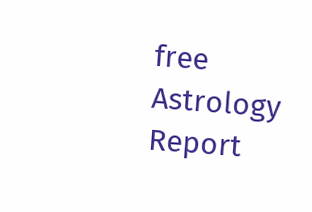free Astrology Report